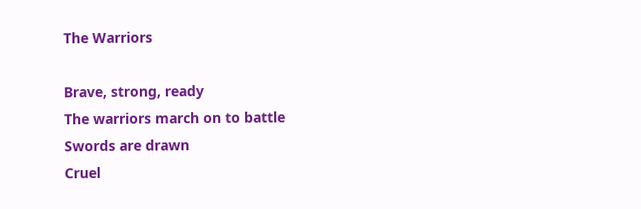The Warriors

Brave, strong, ready
The warriors march on to battle
Swords are drawn
Cruel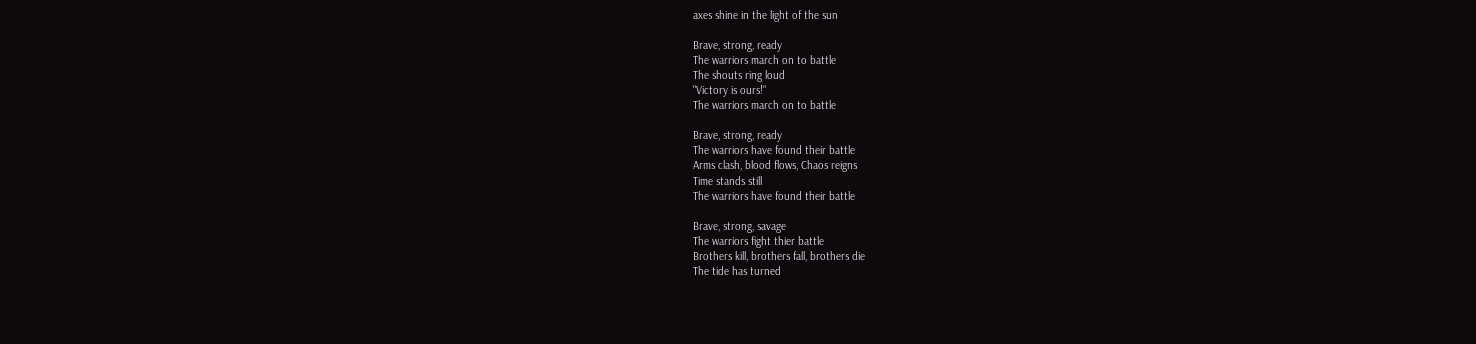axes shine in the light of the sun

Brave, strong, ready
The warriors march on to battle
The shouts ring loud
"Victory is ours!"
The warriors march on to battle

Brave, strong, ready
The warriors have found their battle
Arms clash, blood flows, Chaos reigns
Time stands still
The warriors have found their battle

Brave, strong, savage
The warriors fight thier battle
Brothers kill, brothers fall, brothers die
The tide has turned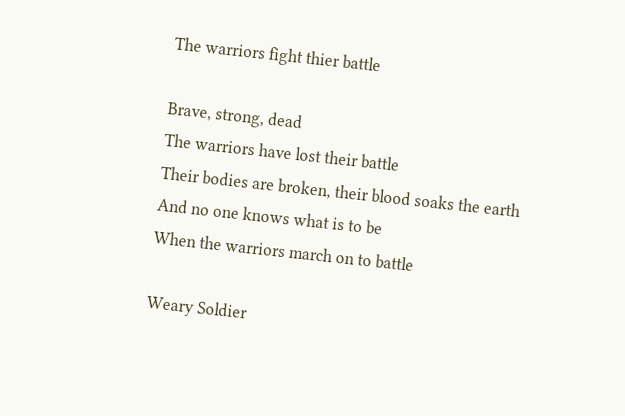The warriors fight thier battle

Brave, strong, dead
The warriors have lost their battle
Their bodies are broken, their blood soaks the earth
And no one knows what is to be
When the warriors march on to battle

Weary Soldier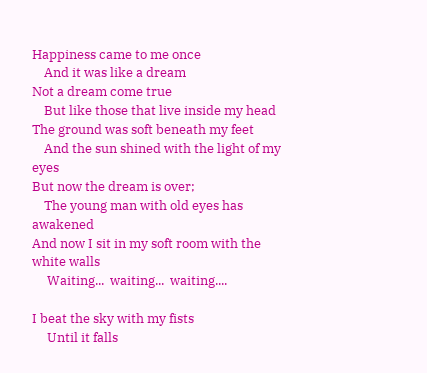Happiness came to me once
    And it was like a dream
Not a dream come true
    But like those that live inside my head
The ground was soft beneath my feet
    And the sun shined with the light of my eyes
But now the dream is over;
    The young man with old eyes has awakened
And now I sit in my soft room with the white walls
     Waiting...  waiting...  waiting....

I beat the sky with my fists
     Until it falls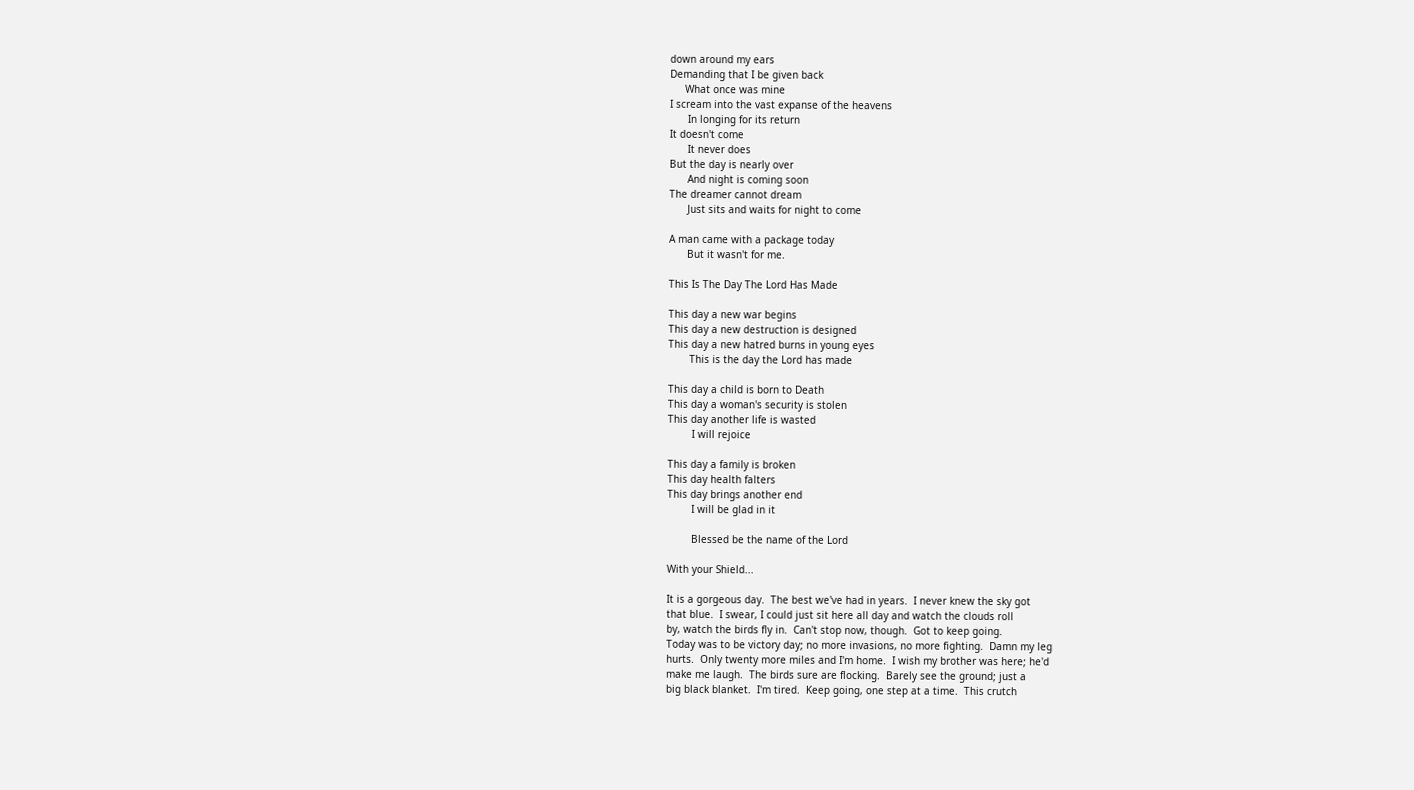down around my ears
Demanding that I be given back
     What once was mine
I scream into the vast expanse of the heavens
      In longing for its return
It doesn't come
      It never does
But the day is nearly over
      And night is coming soon
The dreamer cannot dream
      Just sits and waits for night to come

A man came with a package today
      But it wasn't for me.

This Is The Day The Lord Has Made

This day a new war begins
This day a new destruction is designed
This day a new hatred burns in young eyes
       This is the day the Lord has made

This day a child is born to Death
This day a woman's security is stolen
This day another life is wasted
        I will rejoice

This day a family is broken
This day health falters
This day brings another end
        I will be glad in it

        Blessed be the name of the Lord

With your Shield...

It is a gorgeous day.  The best we've had in years.  I never knew the sky got
that blue.  I swear, I could just sit here all day and watch the clouds roll
by, watch the birds fly in.  Can't stop now, though.  Got to keep going.
Today was to be victory day; no more invasions, no more fighting.  Damn my leg
hurts.  Only twenty more miles and I'm home.  I wish my brother was here; he'd
make me laugh.  The birds sure are flocking.  Barely see the ground; just a
big black blanket.  I'm tired.  Keep going, one step at a time.  This crutch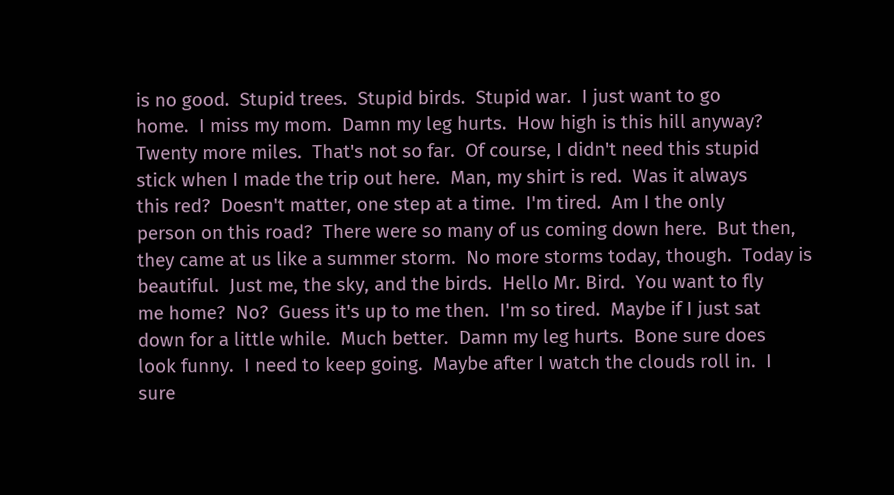is no good.  Stupid trees.  Stupid birds.  Stupid war.  I just want to go
home.  I miss my mom.  Damn my leg hurts.  How high is this hill anyway?
Twenty more miles.  That's not so far.  Of course, I didn't need this stupid
stick when I made the trip out here.  Man, my shirt is red.  Was it always
this red?  Doesn't matter, one step at a time.  I'm tired.  Am I the only
person on this road?  There were so many of us coming down here.  But then,
they came at us like a summer storm.  No more storms today, though.  Today is
beautiful.  Just me, the sky, and the birds.  Hello Mr. Bird.  You want to fly
me home?  No?  Guess it's up to me then.  I'm so tired.  Maybe if I just sat
down for a little while.  Much better.  Damn my leg hurts.  Bone sure does
look funny.  I need to keep going.  Maybe after I watch the clouds roll in.  I
sure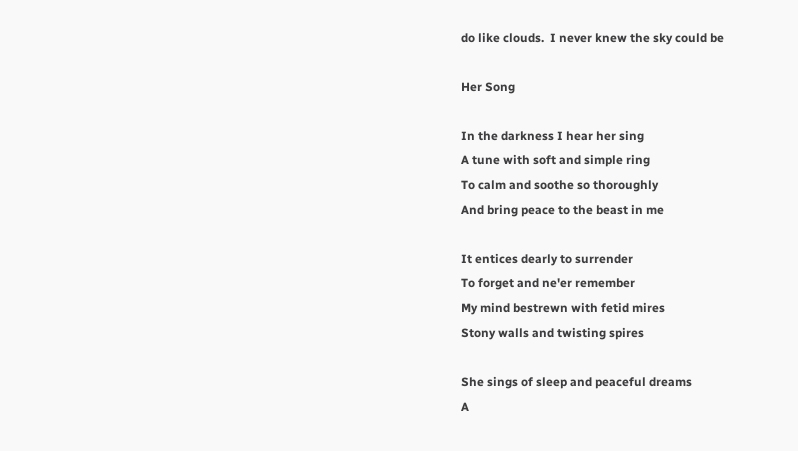do like clouds.  I never knew the sky could be

Her Song

In the darkness I hear her sing
A tune with soft and simple ring
To calm and soothe so thoroughly
And bring peace to the beast in me

It entices dearly to surrender
To forget and ne'er remember
My mind bestrewn with fetid mires
Stony walls and twisting spires

She sings of sleep and peaceful dreams
A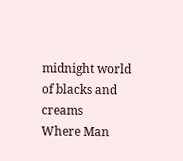midnight world of blacks and creams
Where Man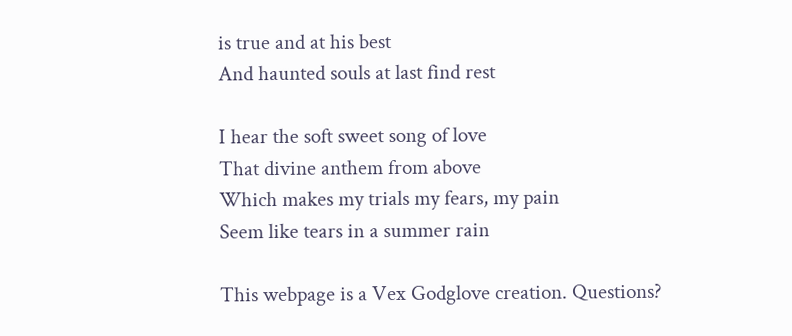is true and at his best
And haunted souls at last find rest

I hear the soft sweet song of love
That divine anthem from above
Which makes my trials my fears, my pain
Seem like tears in a summer rain

This webpage is a Vex Godglove creation. Questions?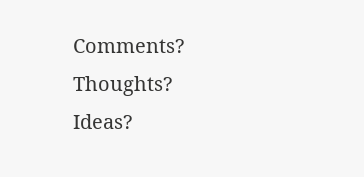Comments? Thoughts? Ideas?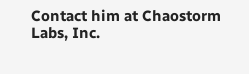Contact him at Chaostorm Labs, Inc.